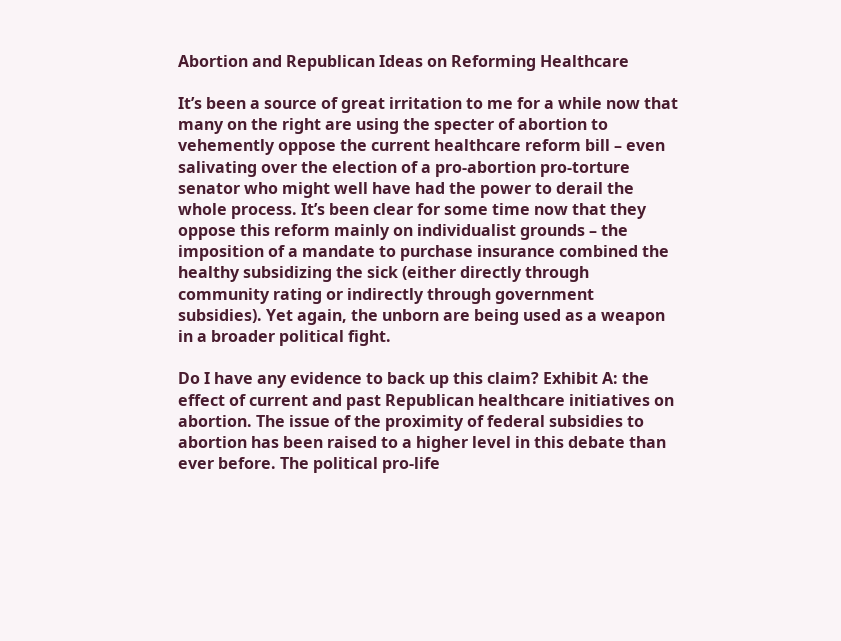Abortion and Republican Ideas on Reforming Healthcare

It’s been a source of great irritation to me for a while now that many on the right are using the specter of abortion to vehemently oppose the current healthcare reform bill – even salivating over the election of a pro-abortion pro-torture senator who might well have had the power to derail the whole process. It’s been clear for some time now that they oppose this reform mainly on individualist grounds – the imposition of a mandate to purchase insurance combined the healthy subsidizing the sick (either directly through community rating or indirectly through government subsidies). Yet again, the unborn are being used as a weapon in a broader political fight.

Do I have any evidence to back up this claim? Exhibit A: the effect of current and past Republican healthcare initiatives on abortion. The issue of the proximity of federal subsidies to abortion has been raised to a higher level in this debate than ever before. The political pro-life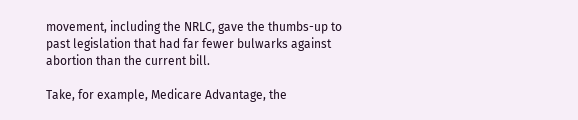movement, including the NRLC, gave the thumbs-up to past legislation that had far fewer bulwarks against abortion than the current bill.

Take, for example, Medicare Advantage, the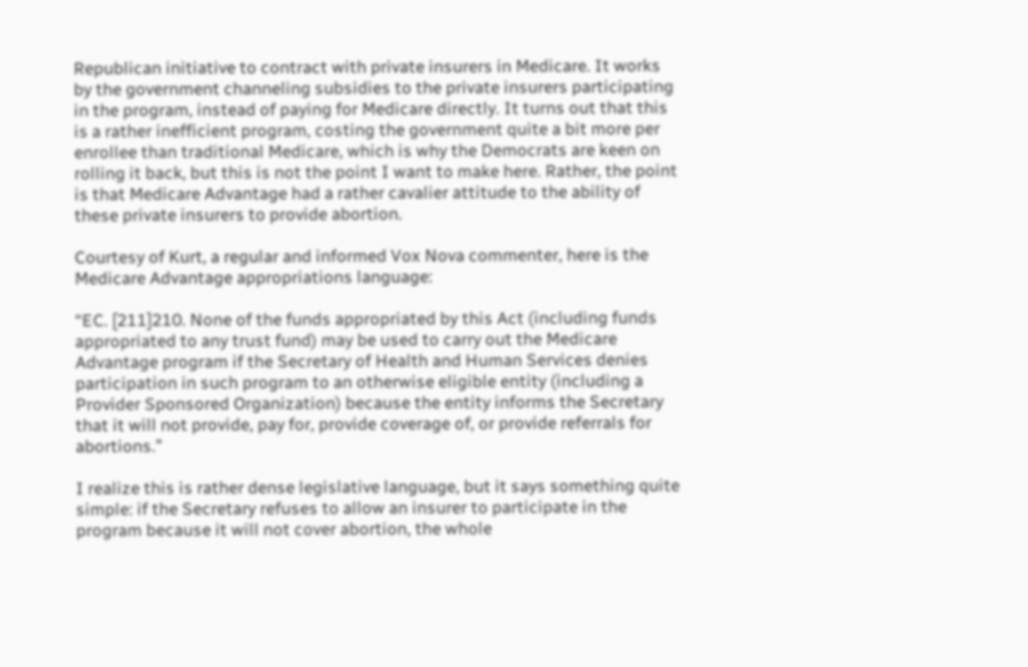Republican initiative to contract with private insurers in Medicare. It works by the government channeling subsidies to the private insurers participating in the program, instead of paying for Medicare directly. It turns out that this is a rather inefficient program, costing the government quite a bit more per enrollee than traditional Medicare, which is why the Democrats are keen on rolling it back, but this is not the point I want to make here. Rather, the point is that Medicare Advantage had a rather cavalier attitude to the ability of these private insurers to provide abortion.

Courtesy of Kurt, a regular and informed Vox Nova commenter, here is the Medicare Advantage appropriations language:

“EC. [211]210. None of the funds appropriated by this Act (including funds appropriated to any trust fund) may be used to carry out the Medicare Advantage program if the Secretary of Health and Human Services denies participation in such program to an otherwise eligible entity (including a Provider Sponsored Organization) because the entity informs the Secretary that it will not provide, pay for, provide coverage of, or provide referrals for abortions.”

I realize this is rather dense legislative language, but it says something quite simple: if the Secretary refuses to allow an insurer to participate in the program because it will not cover abortion, the whole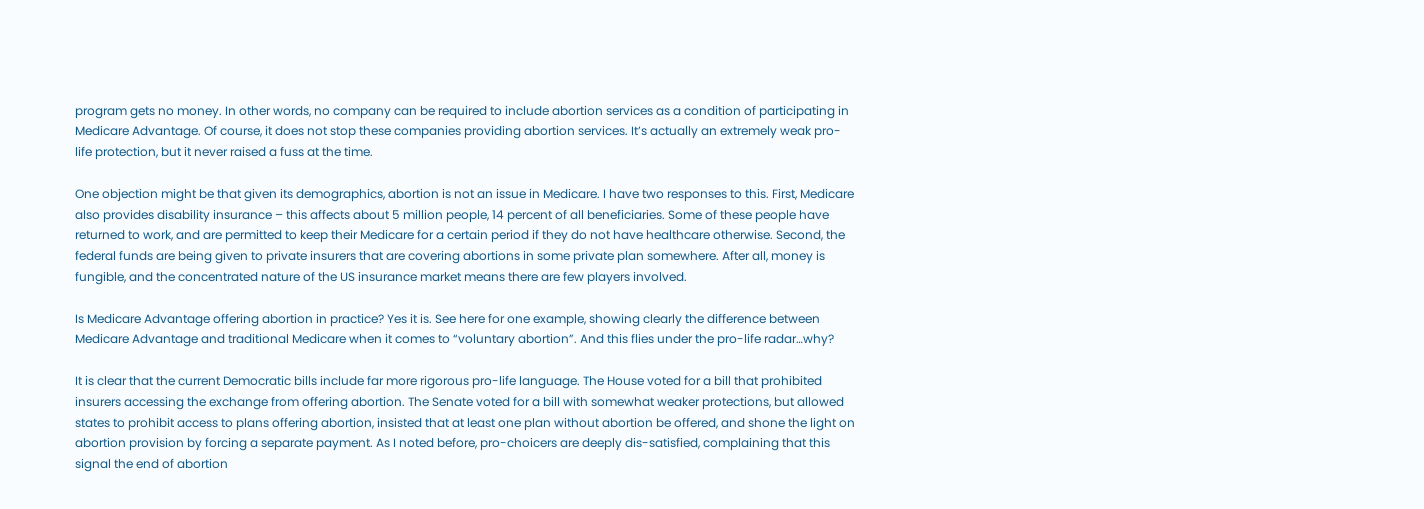program gets no money. In other words, no company can be required to include abortion services as a condition of participating in Medicare Advantage. Of course, it does not stop these companies providing abortion services. It’s actually an extremely weak pro-life protection, but it never raised a fuss at the time.

One objection might be that given its demographics, abortion is not an issue in Medicare. I have two responses to this. First, Medicare also provides disability insurance – this affects about 5 million people, 14 percent of all beneficiaries. Some of these people have returned to work, and are permitted to keep their Medicare for a certain period if they do not have healthcare otherwise. Second, the federal funds are being given to private insurers that are covering abortions in some private plan somewhere. After all, money is fungible, and the concentrated nature of the US insurance market means there are few players involved.

Is Medicare Advantage offering abortion in practice? Yes it is. See here for one example, showing clearly the difference between Medicare Advantage and traditional Medicare when it comes to “voluntary abortion”. And this flies under the pro-life radar…why?

It is clear that the current Democratic bills include far more rigorous pro-life language. The House voted for a bill that prohibited insurers accessing the exchange from offering abortion. The Senate voted for a bill with somewhat weaker protections, but allowed states to prohibit access to plans offering abortion, insisted that at least one plan without abortion be offered, and shone the light on abortion provision by forcing a separate payment. As I noted before, pro-choicers are deeply dis-satisfied, complaining that this signal the end of abortion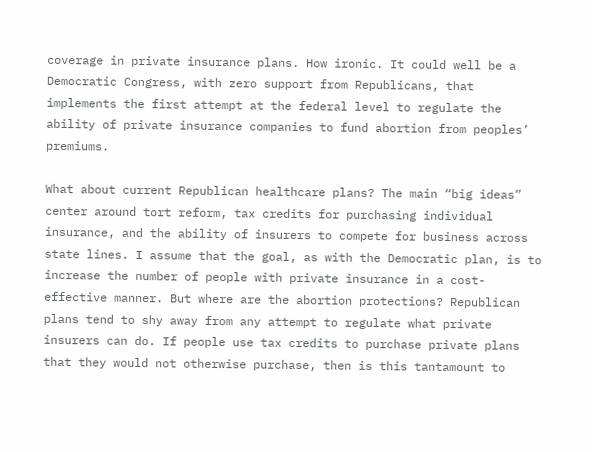coverage in private insurance plans. How ironic. It could well be a Democratic Congress, with zero support from Republicans, that  implements the first attempt at the federal level to regulate the ability of private insurance companies to fund abortion from peoples’ premiums.

What about current Republican healthcare plans? The main “big ideas” center around tort reform, tax credits for purchasing individual insurance, and the ability of insurers to compete for business across state lines. I assume that the goal, as with the Democratic plan, is to increase the number of people with private insurance in a cost-effective manner. But where are the abortion protections? Republican plans tend to shy away from any attempt to regulate what private insurers can do. If people use tax credits to purchase private plans that they would not otherwise purchase, then is this tantamount to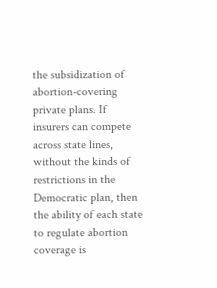the subsidization of abortion-covering private plans. If insurers can compete across state lines, without the kinds of restrictions in the Democratic plan, then the ability of each state to regulate abortion coverage is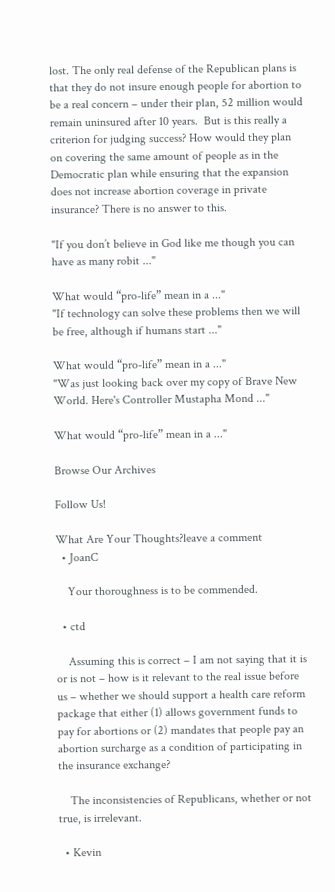lost. The only real defense of the Republican plans is that they do not insure enough people for abortion to be a real concern – under their plan, 52 million would remain uninsured after 10 years.  But is this really a criterion for judging success? How would they plan on covering the same amount of people as in the Democratic plan while ensuring that the expansion does not increase abortion coverage in private insurance? There is no answer to this.

"If you don’t believe in God like me though you can have as many robit ..."

What would “pro-life” mean in a ..."
"If technology can solve these problems then we will be free, although if humans start ..."

What would “pro-life” mean in a ..."
"Was just looking back over my copy of Brave New World. Here's Controller Mustapha Mond ..."

What would “pro-life” mean in a ..."

Browse Our Archives

Follow Us!

What Are Your Thoughts?leave a comment
  • JoanC

    Your thoroughness is to be commended.

  • ctd

    Assuming this is correct – I am not saying that it is or is not – how is it relevant to the real issue before us – whether we should support a health care reform package that either (1) allows government funds to pay for abortions or (2) mandates that people pay an abortion surcharge as a condition of participating in the insurance exchange?

    The inconsistencies of Republicans, whether or not true, is irrelevant.

  • Kevin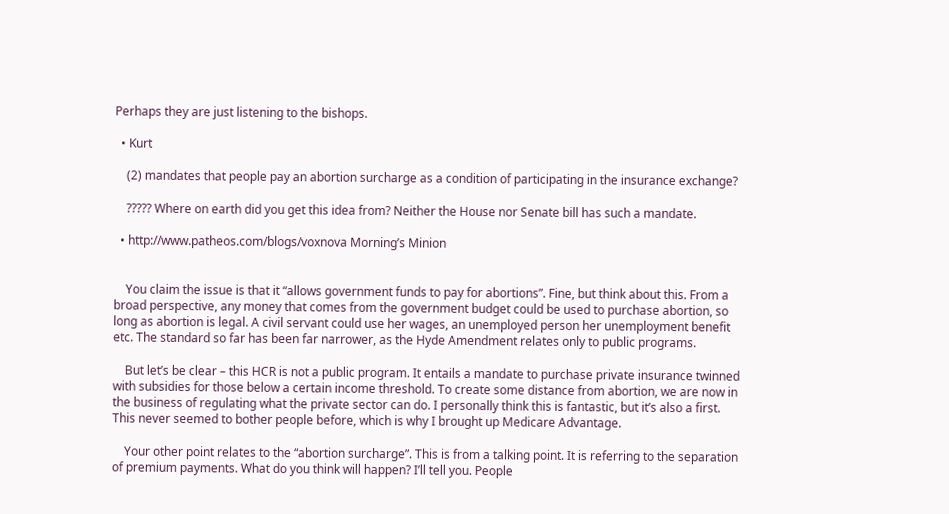Perhaps they are just listening to the bishops.

  • Kurt

    (2) mandates that people pay an abortion surcharge as a condition of participating in the insurance exchange?

    ????? Where on earth did you get this idea from? Neither the House nor Senate bill has such a mandate.

  • http://www.patheos.com/blogs/voxnova Morning’s Minion


    You claim the issue is that it “allows government funds to pay for abortions”. Fine, but think about this. From a broad perspective, any money that comes from the government budget could be used to purchase abortion, so long as abortion is legal. A civil servant could use her wages, an unemployed person her unemployment benefit etc. The standard so far has been far narrower, as the Hyde Amendment relates only to public programs.

    But let’s be clear – this HCR is not a public program. It entails a mandate to purchase private insurance twinned with subsidies for those below a certain income threshold. To create some distance from abortion, we are now in the business of regulating what the private sector can do. I personally think this is fantastic, but it’s also a first. This never seemed to bother people before, which is why I brought up Medicare Advantage.

    Your other point relates to the “abortion surcharge”. This is from a talking point. It is referring to the separation of premium payments. What do you think will happen? I’ll tell you. People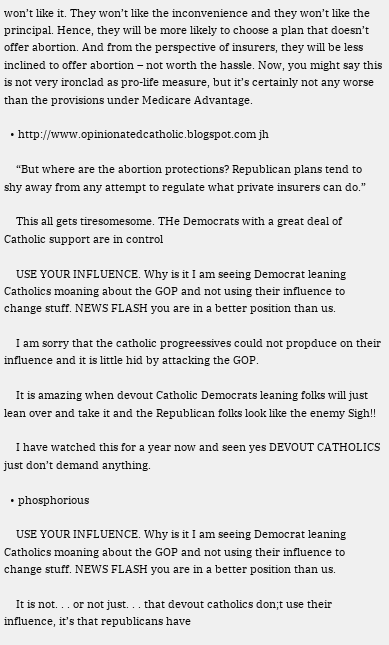won’t like it. They won’t like the inconvenience and they won’t like the principal. Hence, they will be more likely to choose a plan that doesn’t offer abortion. And from the perspective of insurers, they will be less inclined to offer abortion – not worth the hassle. Now, you might say this is not very ironclad as pro-life measure, but it’s certainly not any worse than the provisions under Medicare Advantage.

  • http://www.opinionatedcatholic.blogspot.com jh

    “But where are the abortion protections? Republican plans tend to shy away from any attempt to regulate what private insurers can do.”

    This all gets tiresomesome. THe Democrats with a great deal of Catholic support are in control

    USE YOUR INFLUENCE. Why is it I am seeing Democrat leaning Catholics moaning about the GOP and not using their influence to change stuff. NEWS FLASH you are in a better position than us.

    I am sorry that the catholic progreessives could not propduce on their influence and it is little hid by attacking the GOP.

    It is amazing when devout Catholic Democrats leaning folks will just lean over and take it and the Republican folks look like the enemy Sigh!!

    I have watched this for a year now and seen yes DEVOUT CATHOLICS just don’t demand anything.

  • phosphorious

    USE YOUR INFLUENCE. Why is it I am seeing Democrat leaning Catholics moaning about the GOP and not using their influence to change stuff. NEWS FLASH you are in a better position than us.

    It is not. . . or not just. . . that devout catholics don;t use their influence, it’s that republicans have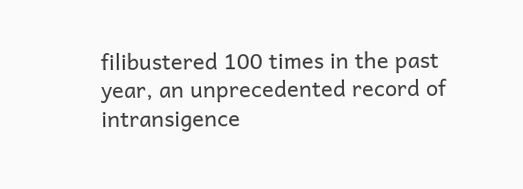filibustered 100 times in the past year, an unprecedented record of intransigence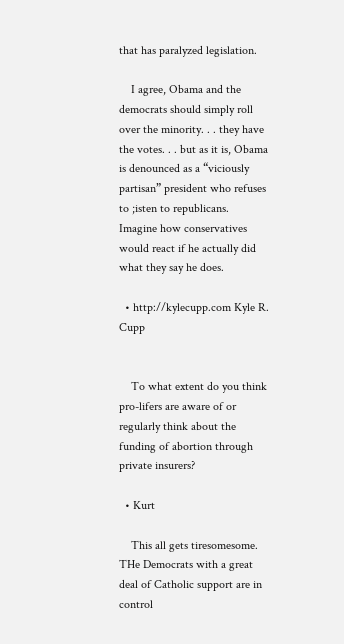that has paralyzed legislation.

    I agree, Obama and the democrats should simply roll over the minority. . . they have the votes. . . but as it is, Obama is denounced as a “viciously partisan” president who refuses to ;isten to republicans. Imagine how conservatives would react if he actually did what they say he does.

  • http://kylecupp.com Kyle R. Cupp


    To what extent do you think pro-lifers are aware of or regularly think about the funding of abortion through private insurers?

  • Kurt

    This all gets tiresomesome. THe Democrats with a great deal of Catholic support are in control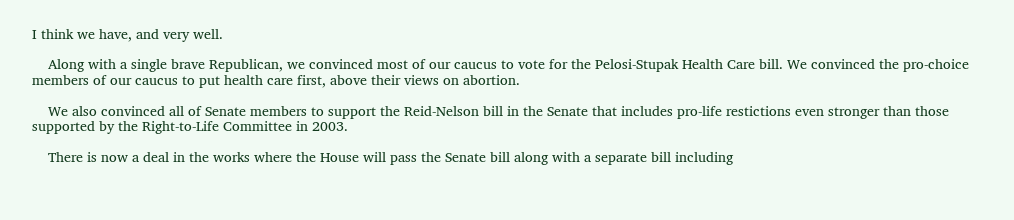I think we have, and very well.

    Along with a single brave Republican, we convinced most of our caucus to vote for the Pelosi-Stupak Health Care bill. We convinced the pro-choice members of our caucus to put health care first, above their views on abortion.

    We also convinced all of Senate members to support the Reid-Nelson bill in the Senate that includes pro-life restictions even stronger than those supported by the Right-to-Life Committee in 2003.

    There is now a deal in the works where the House will pass the Senate bill along with a separate bill including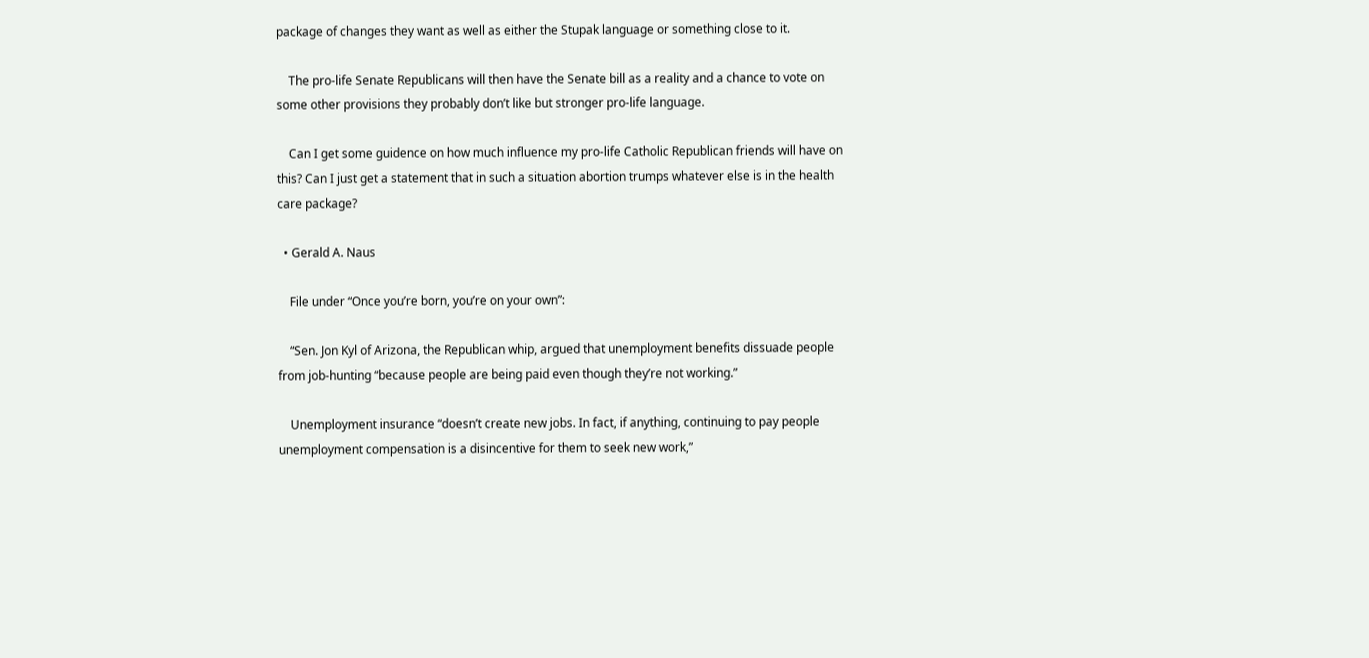package of changes they want as well as either the Stupak language or something close to it.

    The pro-life Senate Republicans will then have the Senate bill as a reality and a chance to vote on some other provisions they probably don’t like but stronger pro-life language.

    Can I get some guidence on how much influence my pro-life Catholic Republican friends will have on this? Can I just get a statement that in such a situation abortion trumps whatever else is in the health care package?

  • Gerald A. Naus

    File under “Once you’re born, you’re on your own”:

    “Sen. Jon Kyl of Arizona, the Republican whip, argued that unemployment benefits dissuade people from job-hunting “because people are being paid even though they’re not working.”

    Unemployment insurance “doesn’t create new jobs. In fact, if anything, continuing to pay people unemployment compensation is a disincentive for them to seek new work,”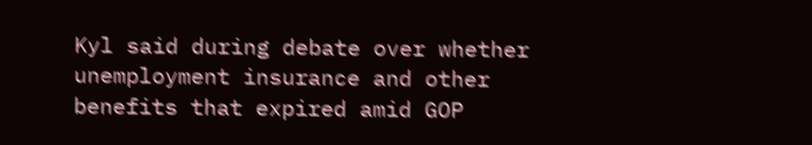Kyl said during debate over whether unemployment insurance and other benefits that expired amid GOP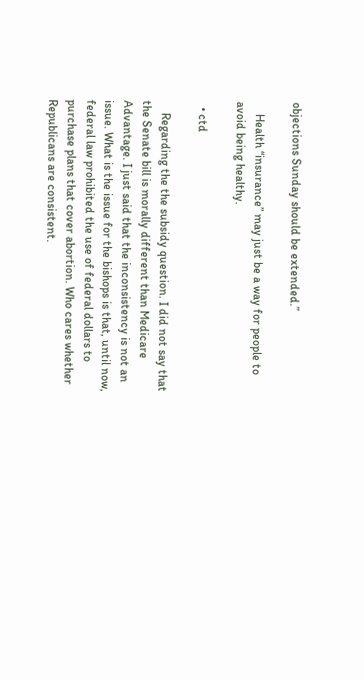objections Sunday should be extended.”

    Health “insurance” may just be a way for people to avoid being healthy.

  • ctd

    Regarding the the subsidy question. I did not say that the Senate bill is morally different than Medicare Advantage. I just said that the inconsistency is not an issue. What is the issue for the bishops is that, until now, federal law prohibited the use of federal dollars to purchase plans that cover abortion. Who cares whether Republicans are consistent.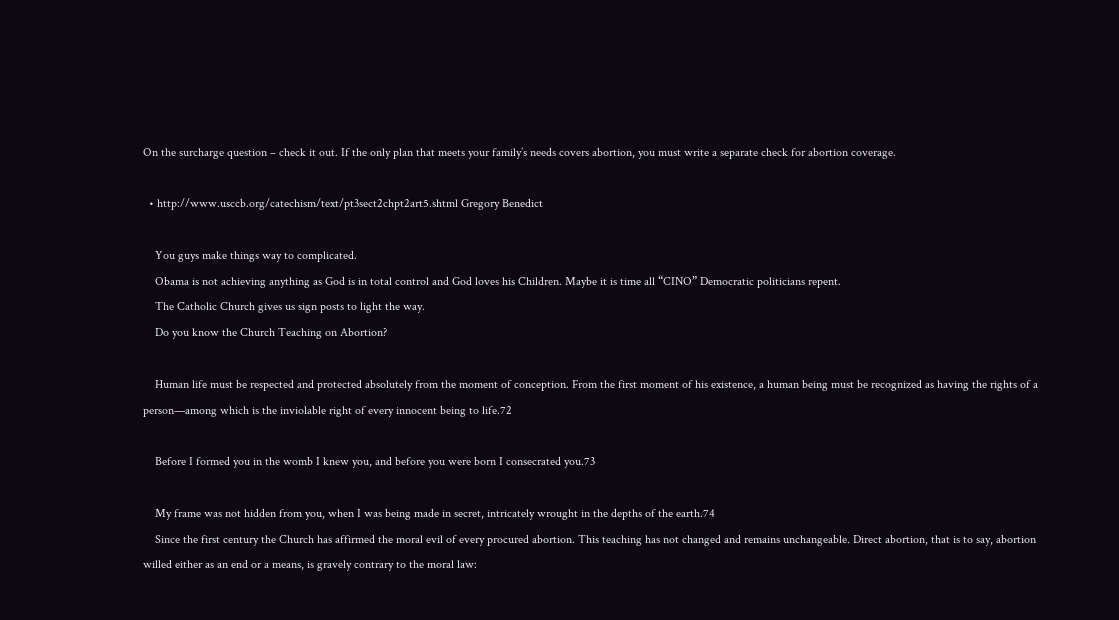On the surcharge question – check it out. If the only plan that meets your family’s needs covers abortion, you must write a separate check for abortion coverage.

  • http://www.usccb.org/catechism/text/pt3sect2chpt2art5.shtml Gregory Benedict

    You guys make things way to complicated.
    Obama is not achieving anything as God is in total control and God loves his Children. Maybe it is time all “CINO” Democratic politicians repent.
    The Catholic Church gives us sign posts to light the way.
    Do you know the Church Teaching on Abortion?

    Human life must be respected and protected absolutely from the moment of conception. From the first moment of his existence, a human being must be recognized as having the rights of a person—among which is the inviolable right of every innocent being to life.72

    Before I formed you in the womb I knew you, and before you were born I consecrated you.73

    My frame was not hidden from you, when I was being made in secret, intricately wrought in the depths of the earth.74
    Since the first century the Church has affirmed the moral evil of every procured abortion. This teaching has not changed and remains unchangeable. Direct abortion, that is to say, abortion willed either as an end or a means, is gravely contrary to the moral law: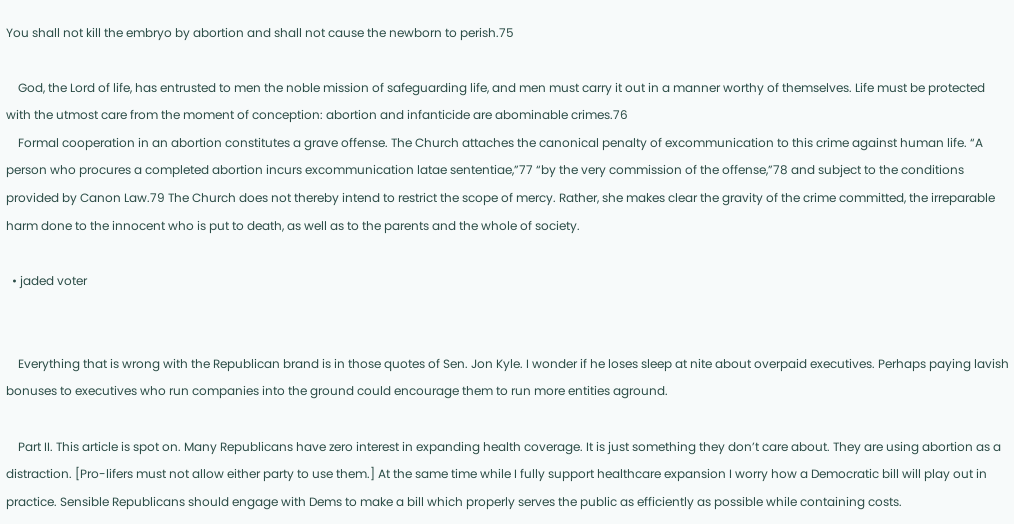You shall not kill the embryo by abortion and shall not cause the newborn to perish.75

    God, the Lord of life, has entrusted to men the noble mission of safeguarding life, and men must carry it out in a manner worthy of themselves. Life must be protected with the utmost care from the moment of conception: abortion and infanticide are abominable crimes.76
    Formal cooperation in an abortion constitutes a grave offense. The Church attaches the canonical penalty of excommunication to this crime against human life. “A person who procures a completed abortion incurs excommunication latae sententiae,”77 “by the very commission of the offense,”78 and subject to the conditions provided by Canon Law.79 The Church does not thereby intend to restrict the scope of mercy. Rather, she makes clear the gravity of the crime committed, the irreparable harm done to the innocent who is put to death, as well as to the parents and the whole of society.

  • jaded voter


    Everything that is wrong with the Republican brand is in those quotes of Sen. Jon Kyle. I wonder if he loses sleep at nite about overpaid executives. Perhaps paying lavish bonuses to executives who run companies into the ground could encourage them to run more entities aground.

    Part II. This article is spot on. Many Republicans have zero interest in expanding health coverage. It is just something they don’t care about. They are using abortion as a distraction. [Pro-lifers must not allow either party to use them.] At the same time while I fully support healthcare expansion I worry how a Democratic bill will play out in practice. Sensible Republicans should engage with Dems to make a bill which properly serves the public as efficiently as possible while containing costs.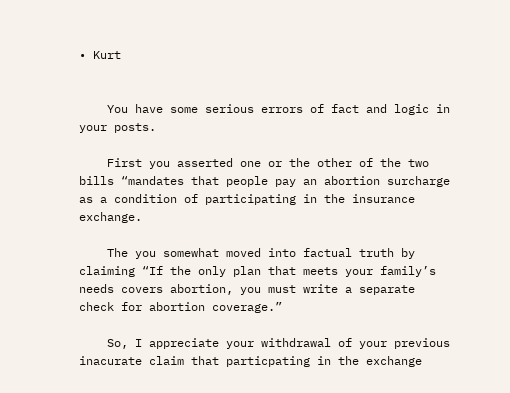• Kurt


    You have some serious errors of fact and logic in your posts.

    First you asserted one or the other of the two bills “mandates that people pay an abortion surcharge as a condition of participating in the insurance exchange.

    The you somewhat moved into factual truth by claiming “If the only plan that meets your family’s needs covers abortion, you must write a separate check for abortion coverage.”

    So, I appreciate your withdrawal of your previous inacurate claim that particpating in the exchange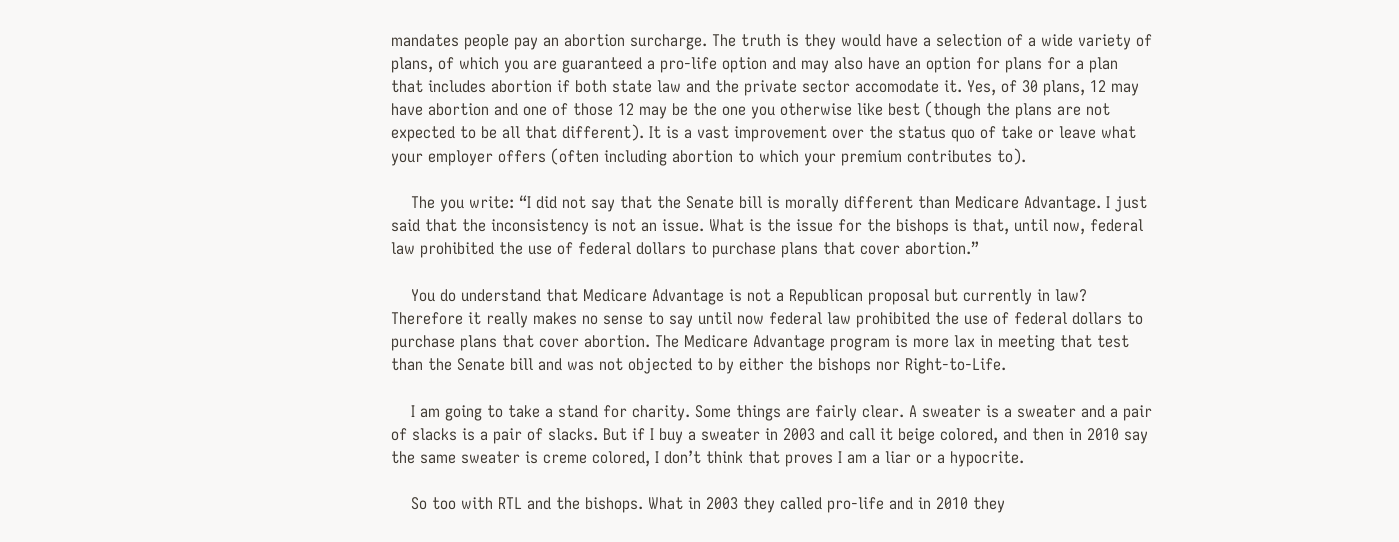mandates people pay an abortion surcharge. The truth is they would have a selection of a wide variety of plans, of which you are guaranteed a pro-life option and may also have an option for plans for a plan that includes abortion if both state law and the private sector accomodate it. Yes, of 30 plans, 12 may have abortion and one of those 12 may be the one you otherwise like best (though the plans are not expected to be all that different). It is a vast improvement over the status quo of take or leave what your employer offers (often including abortion to which your premium contributes to).

    The you write: “I did not say that the Senate bill is morally different than Medicare Advantage. I just said that the inconsistency is not an issue. What is the issue for the bishops is that, until now, federal law prohibited the use of federal dollars to purchase plans that cover abortion.”

    You do understand that Medicare Advantage is not a Republican proposal but currently in law? Therefore it really makes no sense to say until now federal law prohibited the use of federal dollars to purchase plans that cover abortion. The Medicare Advantage program is more lax in meeting that test than the Senate bill and was not objected to by either the bishops nor Right-to-Life.

    I am going to take a stand for charity. Some things are fairly clear. A sweater is a sweater and a pair of slacks is a pair of slacks. But if I buy a sweater in 2003 and call it beige colored, and then in 2010 say the same sweater is creme colored, I don’t think that proves I am a liar or a hypocrite.

    So too with RTL and the bishops. What in 2003 they called pro-life and in 2010 they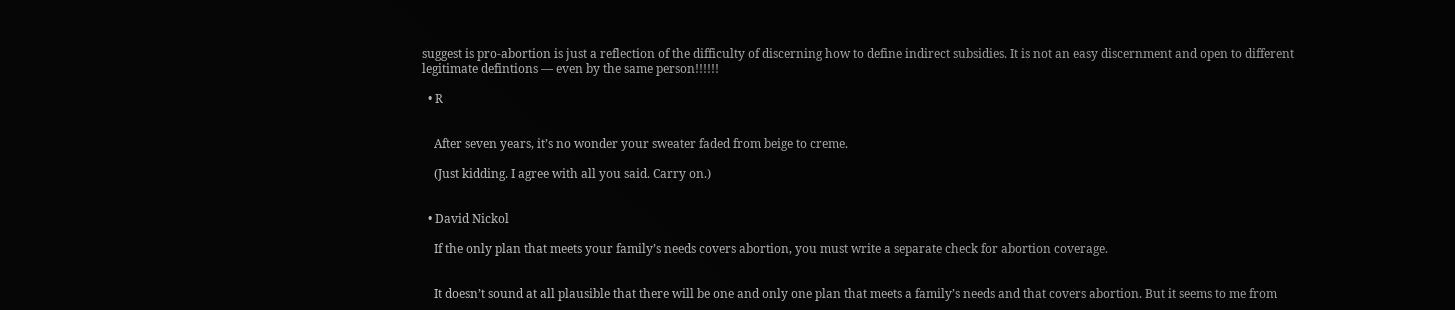suggest is pro-abortion is just a reflection of the difficulty of discerning how to define indirect subsidies. It is not an easy discernment and open to different legitimate defintions — even by the same person!!!!!!

  • R


    After seven years, it’s no wonder your sweater faded from beige to creme.

    (Just kidding. I agree with all you said. Carry on.)


  • David Nickol

    If the only plan that meets your family’s needs covers abortion, you must write a separate check for abortion coverage.


    It doesn’t sound at all plausible that there will be one and only one plan that meets a family’s needs and that covers abortion. But it seems to me from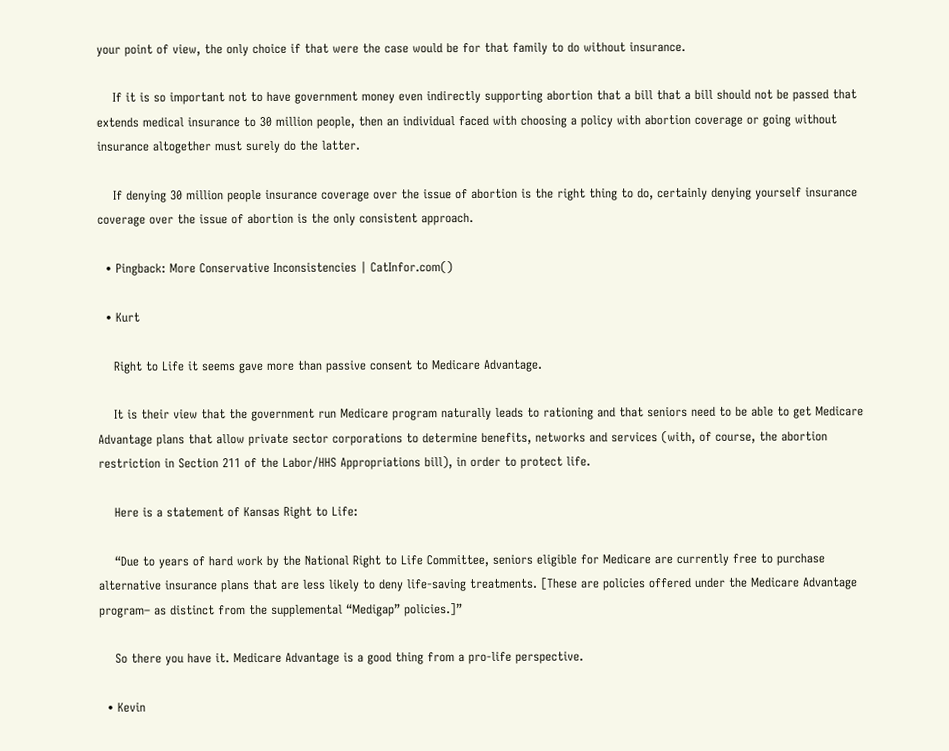your point of view, the only choice if that were the case would be for that family to do without insurance.

    If it is so important not to have government money even indirectly supporting abortion that a bill that a bill should not be passed that extends medical insurance to 30 million people, then an individual faced with choosing a policy with abortion coverage or going without insurance altogether must surely do the latter.

    If denying 30 million people insurance coverage over the issue of abortion is the right thing to do, certainly denying yourself insurance coverage over the issue of abortion is the only consistent approach.

  • Pingback: More Conservative Inconsistencies | CatInfor.com()

  • Kurt

    Right to Life it seems gave more than passive consent to Medicare Advantage.

    It is their view that the government run Medicare program naturally leads to rationing and that seniors need to be able to get Medicare Advantage plans that allow private sector corporations to determine benefits, networks and services (with, of course, the abortion restriction in Section 211 of the Labor/HHS Appropriations bill), in order to protect life.

    Here is a statement of Kansas Right to Life:

    “Due to years of hard work by the National Right to Life Committee, seniors eligible for Medicare are currently free to purchase alternative insurance plans that are less likely to deny life-saving treatments. [These are policies offered under the Medicare Advantage program– as distinct from the supplemental “Medigap” policies.]”

    So there you have it. Medicare Advantage is a good thing from a pro-life perspective.

  • Kevin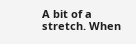A bit of a stretch. When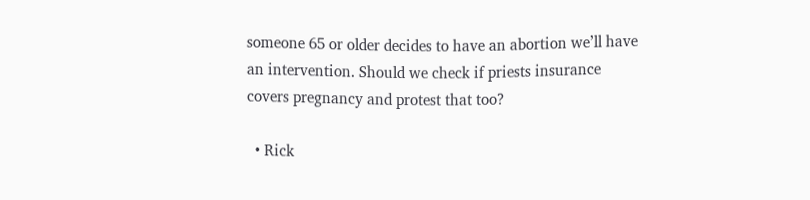someone 65 or older decides to have an abortion we’ll have an intervention. Should we check if priests insurance covers pregnancy and protest that too?

  • Rick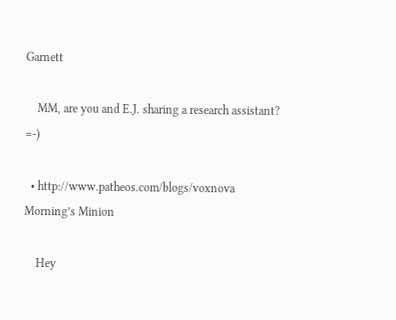Garnett

    MM, are you and E.J. sharing a research assistant? =-)

  • http://www.patheos.com/blogs/voxnova Morning’s Minion

    Hey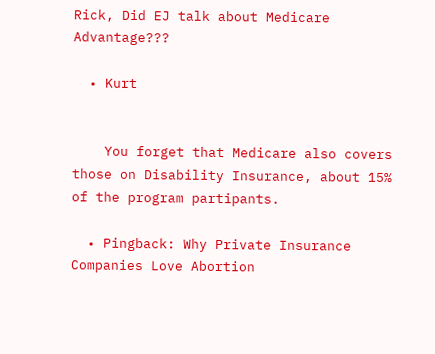Rick, Did EJ talk about Medicare Advantage???

  • Kurt


    You forget that Medicare also covers those on Disability Insurance, about 15% of the program partipants.

  • Pingback: Why Private Insurance Companies Love Abortion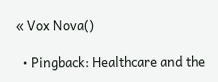« Vox Nova()

  • Pingback: Healthcare and the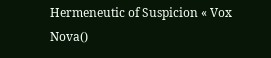Hermeneutic of Suspicion « Vox Nova()